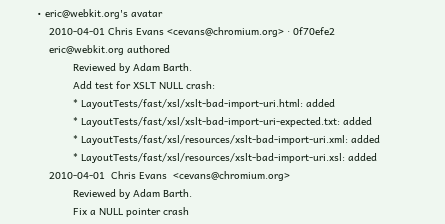• eric@webkit.org's avatar
    2010-04-01 Chris Evans <cevans@chromium.org> · 0f70efe2
    eric@webkit.org authored
            Reviewed by Adam Barth.
            Add test for XSLT NULL crash:
            * LayoutTests/fast/xsl/xslt-bad-import-uri.html: added
            * LayoutTests/fast/xsl/xslt-bad-import-uri-expected.txt: added
            * LayoutTests/fast/xsl/resources/xslt-bad-import-uri.xml: added
            * LayoutTests/fast/xsl/resources/xslt-bad-import-uri.xsl: added
    2010-04-01  Chris Evans  <cevans@chromium.org>
            Reviewed by Adam Barth.
            Fix a NULL pointer crash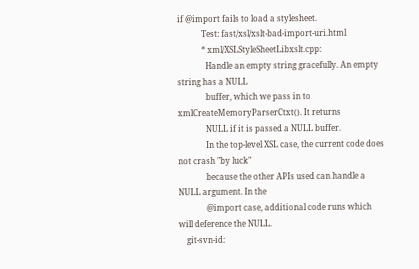if @import fails to load a stylesheet.
            Test: fast/xsl/xslt-bad-import-uri.html
            * xml/XSLStyleSheetLibxslt.cpp:
              Handle an empty string gracefully. An empty string has a NULL
              buffer, which we pass in to xmlCreateMemoryParserCtxt(). It returns
              NULL if it is passed a NULL buffer.
              In the top-level XSL case, the current code does not crash "by luck"
              because the other APIs used can handle a NULL argument. In the
              @import case, additional code runs which will deference the NULL.
    git-svn-id: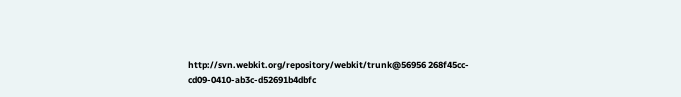http://svn.webkit.org/repository/webkit/trunk@56956 268f45cc-cd09-0410-ab3c-d52691b4dbfc